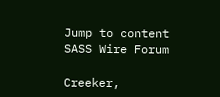Jump to content
SASS Wire Forum

Creeker,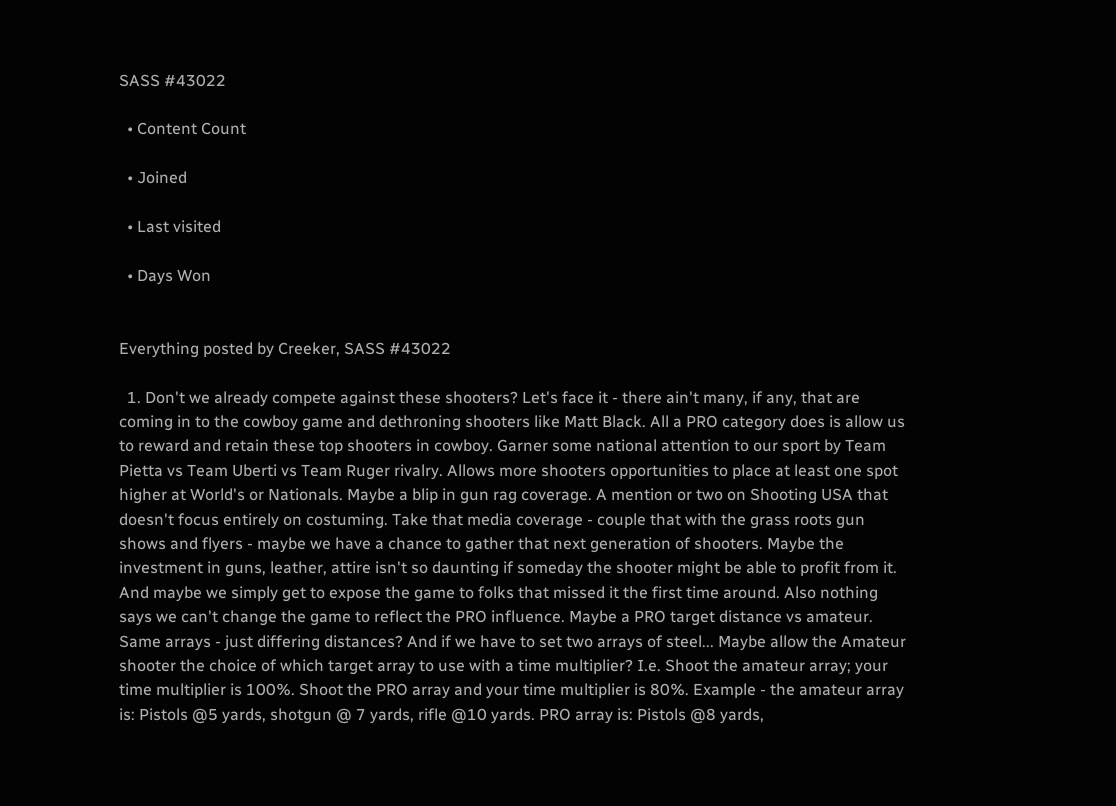SASS #43022

  • Content Count

  • Joined

  • Last visited

  • Days Won


Everything posted by Creeker, SASS #43022

  1. Don't we already compete against these shooters? Let's face it - there ain't many, if any, that are coming in to the cowboy game and dethroning shooters like Matt Black. All a PRO category does is allow us to reward and retain these top shooters in cowboy. Garner some national attention to our sport by Team Pietta vs Team Uberti vs Team Ruger rivalry. Allows more shooters opportunities to place at least one spot higher at World's or Nationals. Maybe a blip in gun rag coverage. A mention or two on Shooting USA that doesn't focus entirely on costuming. Take that media coverage - couple that with the grass roots gun shows and flyers - maybe we have a chance to gather that next generation of shooters. Maybe the investment in guns, leather, attire isn't so daunting if someday the shooter might be able to profit from it. And maybe we simply get to expose the game to folks that missed it the first time around. Also nothing says we can't change the game to reflect the PRO influence. Maybe a PRO target distance vs amateur. Same arrays - just differing distances? And if we have to set two arrays of steel... Maybe allow the Amateur shooter the choice of which target array to use with a time multiplier? I.e. Shoot the amateur array; your time multiplier is 100%. Shoot the PRO array and your time multiplier is 80%. Example - the amateur array is: Pistols @5 yards, shotgun @ 7 yards, rifle @10 yards. PRO array is: Pistols @8 yards,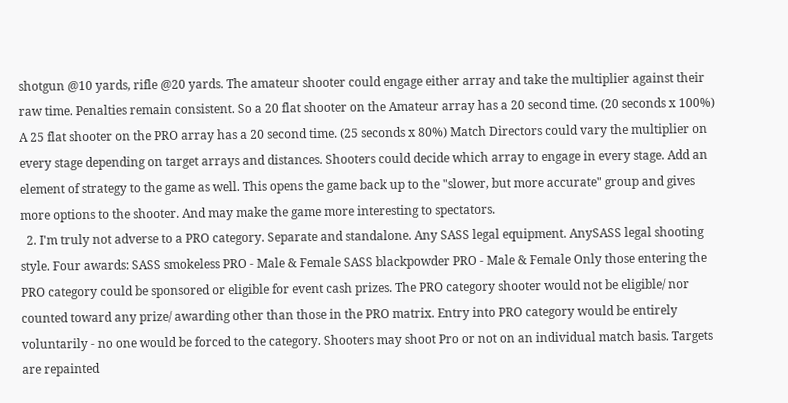shotgun @10 yards, rifle @20 yards. The amateur shooter could engage either array and take the multiplier against their raw time. Penalties remain consistent. So a 20 flat shooter on the Amateur array has a 20 second time. (20 seconds x 100%) A 25 flat shooter on the PRO array has a 20 second time. (25 seconds x 80%) Match Directors could vary the multiplier on every stage depending on target arrays and distances. Shooters could decide which array to engage in every stage. Add an element of strategy to the game as well. This opens the game back up to the "slower, but more accurate" group and gives more options to the shooter. And may make the game more interesting to spectators.
  2. I'm truly not adverse to a PRO category. Separate and standalone. Any SASS legal equipment. AnySASS legal shooting style. Four awards: SASS smokeless PRO - Male & Female SASS blackpowder PRO - Male & Female Only those entering the PRO category could be sponsored or eligible for event cash prizes. The PRO category shooter would not be eligible/ nor counted toward any prize/ awarding other than those in the PRO matrix. Entry into PRO category would be entirely voluntarily - no one would be forced to the category. Shooters may shoot Pro or not on an individual match basis. Targets are repainted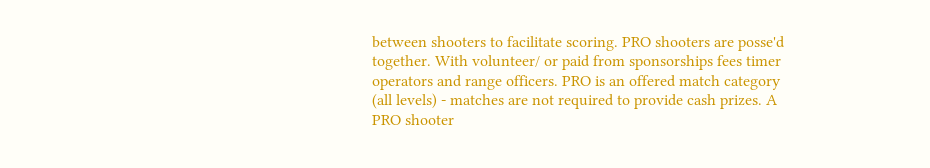between shooters to facilitate scoring. PRO shooters are posse'd together. With volunteer/ or paid from sponsorships fees timer operators and range officers. PRO is an offered match category (all levels) - matches are not required to provide cash prizes. A PRO shooter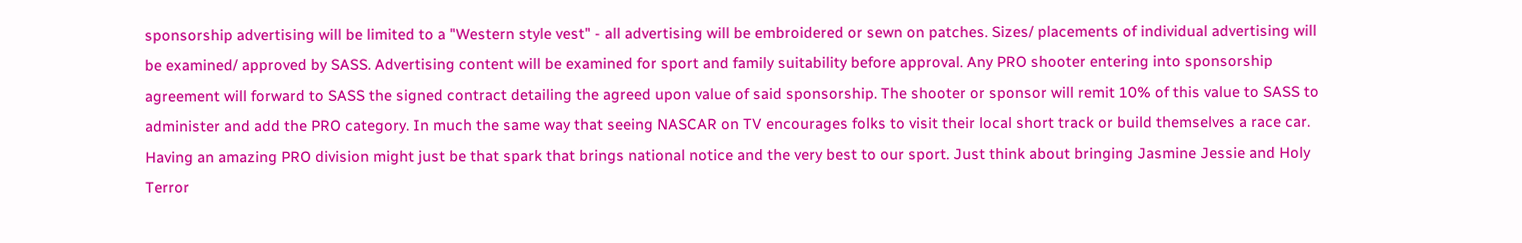sponsorship advertising will be limited to a "Western style vest" - all advertising will be embroidered or sewn on patches. Sizes/ placements of individual advertising will be examined/ approved by SASS. Advertising content will be examined for sport and family suitability before approval. Any PRO shooter entering into sponsorship agreement will forward to SASS the signed contract detailing the agreed upon value of said sponsorship. The shooter or sponsor will remit 10% of this value to SASS to administer and add the PRO category. In much the same way that seeing NASCAR on TV encourages folks to visit their local short track or build themselves a race car. Having an amazing PRO division might just be that spark that brings national notice and the very best to our sport. Just think about bringing Jasmine Jessie and Holy Terror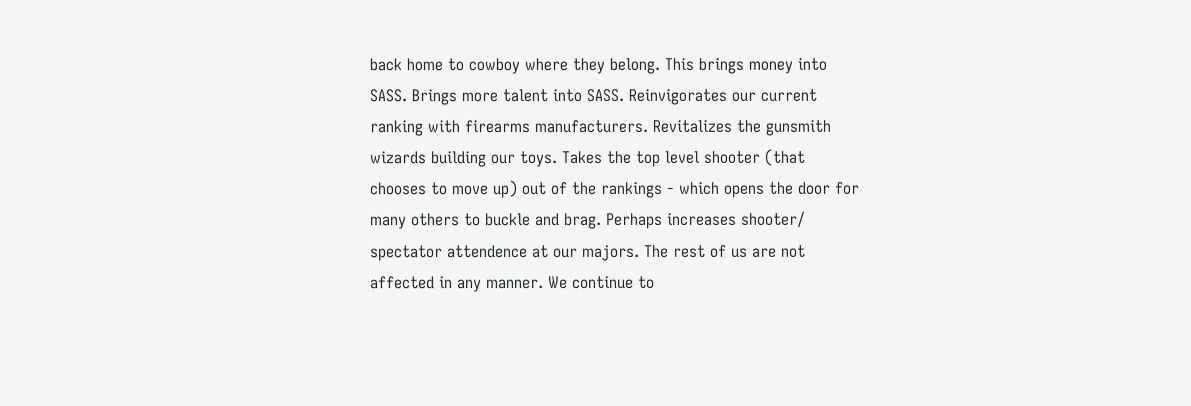back home to cowboy where they belong. This brings money into SASS. Brings more talent into SASS. Reinvigorates our current ranking with firearms manufacturers. Revitalizes the gunsmith wizards building our toys. Takes the top level shooter (that chooses to move up) out of the rankings - which opens the door for many others to buckle and brag. Perhaps increases shooter/ spectator attendence at our majors. The rest of us are not affected in any manner. We continue to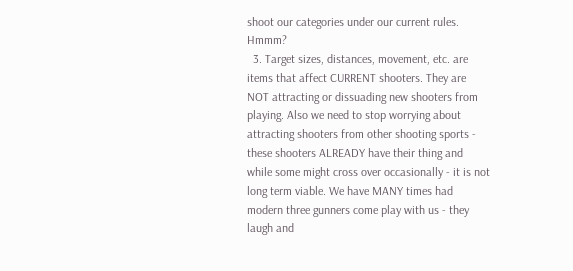shoot our categories under our current rules. Hmmm?
  3. Target sizes, distances, movement, etc. are items that affect CURRENT shooters. They are NOT attracting or dissuading new shooters from playing. Also we need to stop worrying about attracting shooters from other shooting sports - these shooters ALREADY have their thing and while some might cross over occasionally - it is not long term viable. We have MANY times had modern three gunners come play with us - they laugh and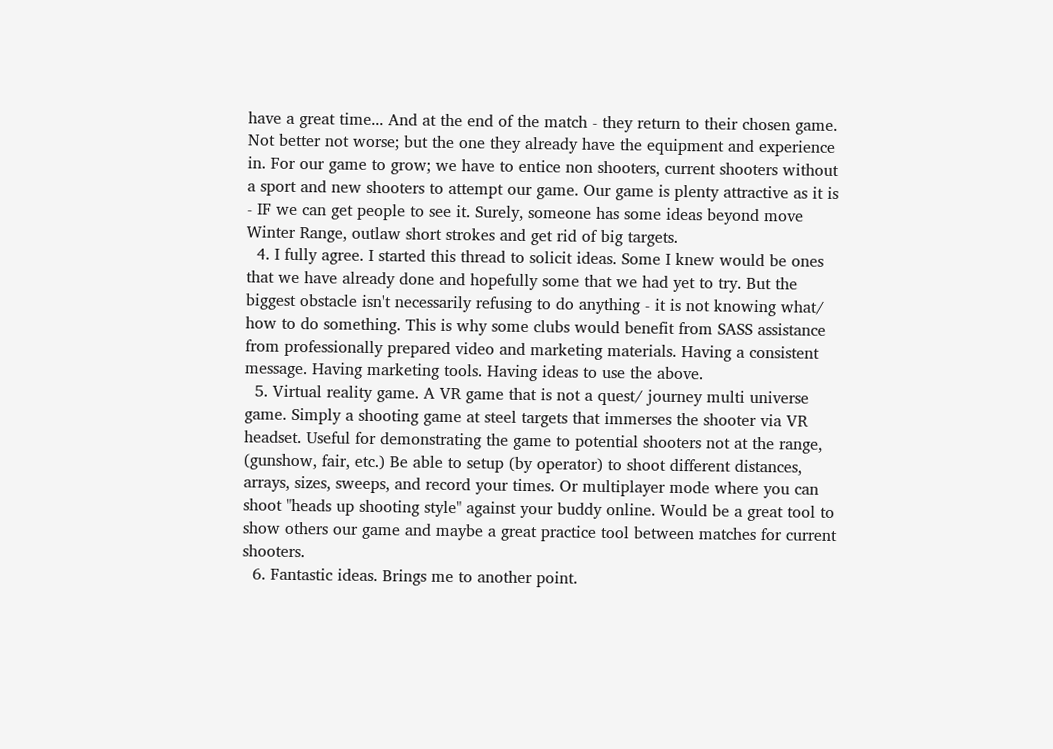have a great time... And at the end of the match - they return to their chosen game. Not better not worse; but the one they already have the equipment and experience in. For our game to grow; we have to entice non shooters, current shooters without a sport and new shooters to attempt our game. Our game is plenty attractive as it is - IF we can get people to see it. Surely, someone has some ideas beyond move Winter Range, outlaw short strokes and get rid of big targets.
  4. I fully agree. I started this thread to solicit ideas. Some I knew would be ones that we have already done and hopefully some that we had yet to try. But the biggest obstacle isn't necessarily refusing to do anything - it is not knowing what/ how to do something. This is why some clubs would benefit from SASS assistance from professionally prepared video and marketing materials. Having a consistent message. Having marketing tools. Having ideas to use the above.
  5. Virtual reality game. A VR game that is not a quest/ journey multi universe game. Simply a shooting game at steel targets that immerses the shooter via VR headset. Useful for demonstrating the game to potential shooters not at the range, (gunshow, fair, etc.) Be able to setup (by operator) to shoot different distances, arrays, sizes, sweeps, and record your times. Or multiplayer mode where you can shoot "heads up shooting style" against your buddy online. Would be a great tool to show others our game and maybe a great practice tool between matches for current shooters.
  6. Fantastic ideas. Brings me to another point.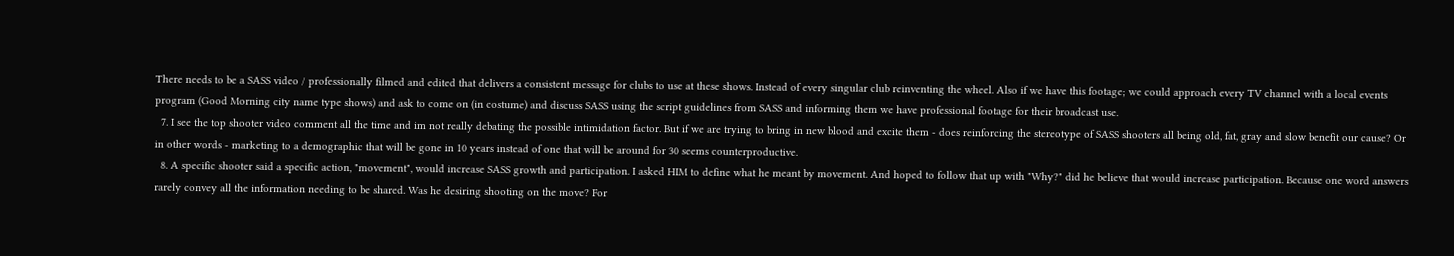There needs to be a SASS video / professionally filmed and edited that delivers a consistent message for clubs to use at these shows. Instead of every singular club reinventing the wheel. Also if we have this footage; we could approach every TV channel with a local events program (Good Morning city name type shows) and ask to come on (in costume) and discuss SASS using the script guidelines from SASS and informing them we have professional footage for their broadcast use.
  7. I see the top shooter video comment all the time and im not really debating the possible intimidation factor. But if we are trying to bring in new blood and excite them - does reinforcing the stereotype of SASS shooters all being old, fat, gray and slow benefit our cause? Or in other words - marketing to a demographic that will be gone in 10 years instead of one that will be around for 30 seems counterproductive.
  8. A specific shooter said a specific action, "movement", would increase SASS growth and participation. I asked HIM to define what he meant by movement. And hoped to follow that up with "Why?" did he believe that would increase participation. Because one word answers rarely convey all the information needing to be shared. Was he desiring shooting on the move? For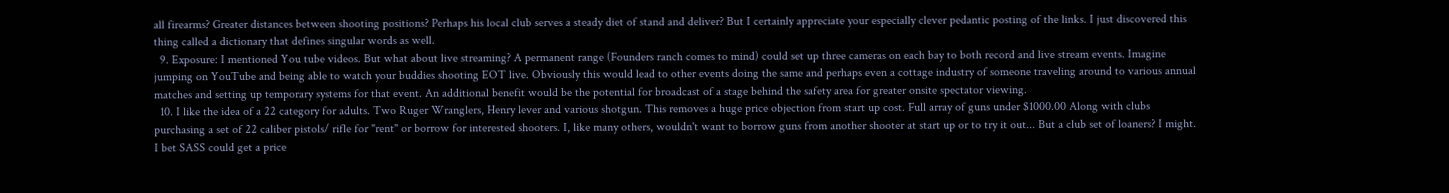all firearms? Greater distances between shooting positions? Perhaps his local club serves a steady diet of stand and deliver? But I certainly appreciate your especially clever pedantic posting of the links. I just discovered this thing called a dictionary that defines singular words as well.
  9. Exposure: I mentioned You tube videos. But what about live streaming? A permanent range (Founders ranch comes to mind) could set up three cameras on each bay to both record and live stream events. Imagine jumping on YouTube and being able to watch your buddies shooting EOT live. Obviously this would lead to other events doing the same and perhaps even a cottage industry of someone traveling around to various annual matches and setting up temporary systems for that event. An additional benefit would be the potential for broadcast of a stage behind the safety area for greater onsite spectator viewing.
  10. I like the idea of a 22 category for adults. Two Ruger Wranglers, Henry lever and various shotgun. This removes a huge price objection from start up cost. Full array of guns under $1000.00 Along with clubs purchasing a set of 22 caliber pistols/ rifle for "rent" or borrow for interested shooters. I, like many others, wouldn't want to borrow guns from another shooter at start up or to try it out... But a club set of loaners? I might. I bet SASS could get a price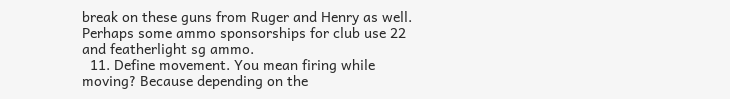break on these guns from Ruger and Henry as well. Perhaps some ammo sponsorships for club use 22 and featherlight sg ammo.
  11. Define movement. You mean firing while moving? Because depending on the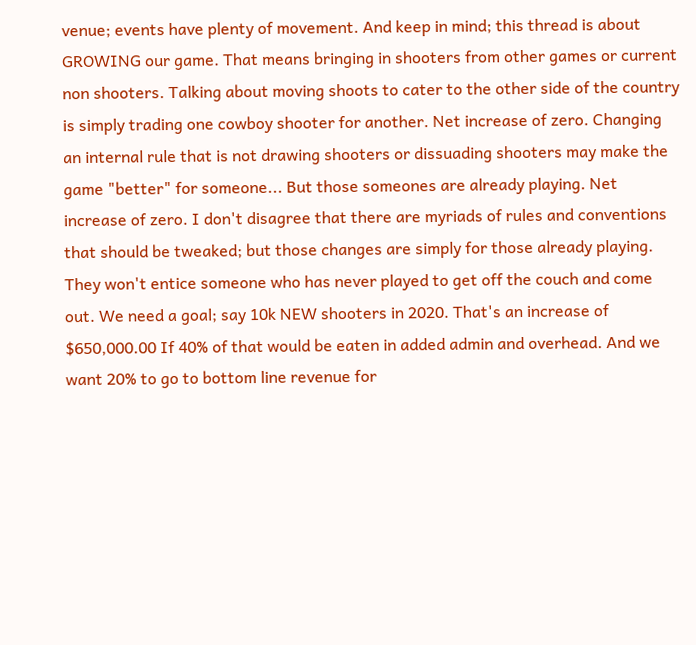venue; events have plenty of movement. And keep in mind; this thread is about GROWING our game. That means bringing in shooters from other games or current non shooters. Talking about moving shoots to cater to the other side of the country is simply trading one cowboy shooter for another. Net increase of zero. Changing an internal rule that is not drawing shooters or dissuading shooters may make the game "better" for someone... But those someones are already playing. Net increase of zero. I don't disagree that there are myriads of rules and conventions that should be tweaked; but those changes are simply for those already playing. They won't entice someone who has never played to get off the couch and come out. We need a goal; say 10k NEW shooters in 2020. That's an increase of $650,000.00 If 40% of that would be eaten in added admin and overhead. And we want 20% to go to bottom line revenue for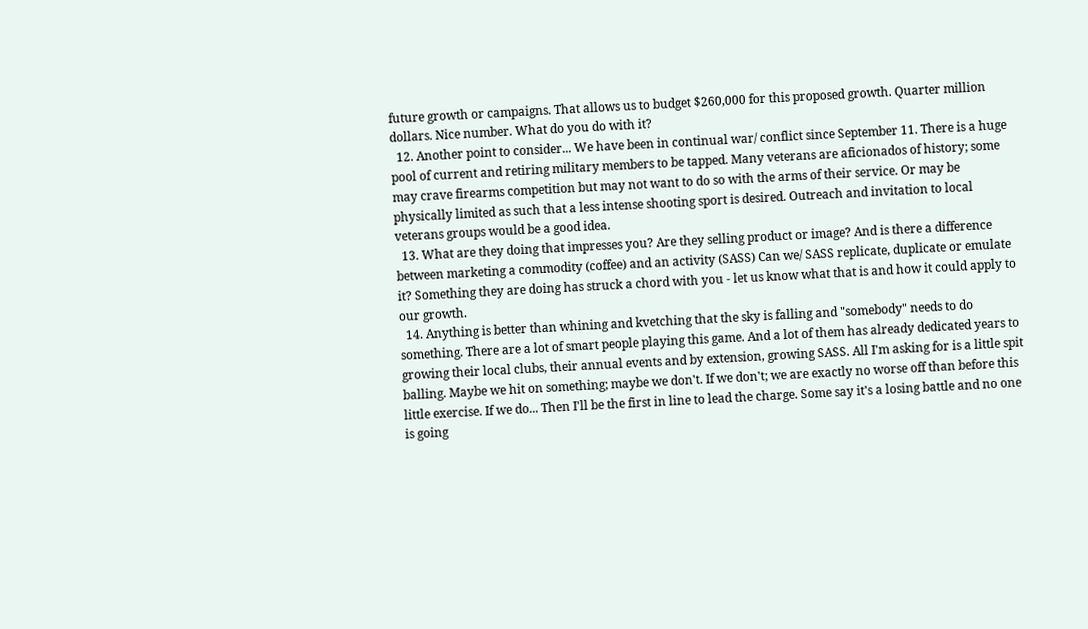future growth or campaigns. That allows us to budget $260,000 for this proposed growth. Quarter million dollars. Nice number. What do you do with it?
  12. Another point to consider... We have been in continual war/ conflict since September 11. There is a huge pool of current and retiring military members to be tapped. Many veterans are aficionados of history; some may crave firearms competition but may not want to do so with the arms of their service. Or may be physically limited as such that a less intense shooting sport is desired. Outreach and invitation to local veterans groups would be a good idea.
  13. What are they doing that impresses you? Are they selling product or image? And is there a difference between marketing a commodity (coffee) and an activity (SASS) Can we/ SASS replicate, duplicate or emulate it? Something they are doing has struck a chord with you - let us know what that is and how it could apply to our growth.
  14. Anything is better than whining and kvetching that the sky is falling and "somebody" needs to do something. There are a lot of smart people playing this game. And a lot of them has already dedicated years to growing their local clubs, their annual events and by extension, growing SASS. All I'm asking for is a little spit balling. Maybe we hit on something; maybe we don't. If we don't; we are exactly no worse off than before this little exercise. If we do... Then I'll be the first in line to lead the charge. Some say it's a losing battle and no one is going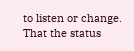to listen or change. That the status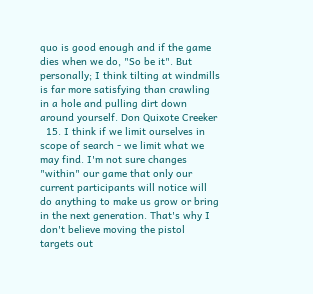quo is good enough and if the game dies when we do, "So be it". But personally; I think tilting at windmills is far more satisfying than crawling in a hole and pulling dirt down around yourself. Don Quixote Creeker
  15. I think if we limit ourselves in scope of search - we limit what we may find. I'm not sure changes "within" our game that only our current participants will notice will do anything to make us grow or bring in the next generation. That's why I don't believe moving the pistol targets out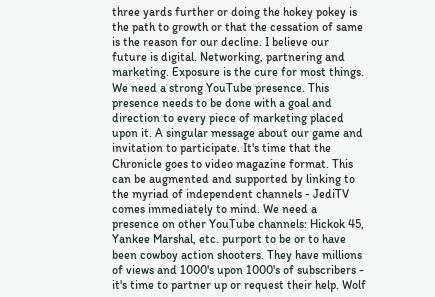three yards further or doing the hokey pokey is the path to growth or that the cessation of same is the reason for our decline. I believe our future is digital. Networking, partnering and marketing. Exposure is the cure for most things. We need a strong YouTube presence. This presence needs to be done with a goal and direction to every piece of marketing placed upon it. A singular message about our game and invitation to participate. It's time that the Chronicle goes to video magazine format. This can be augmented and supported by linking to the myriad of independent channels - JediTV comes immediately to mind. We need a presence on other YouTube channels: Hickok 45, Yankee Marshal, etc. purport to be or to have been cowboy action shooters. They have millions of views and 1000's upon 1000's of subscribers - it's time to partner up or request their help. Wolf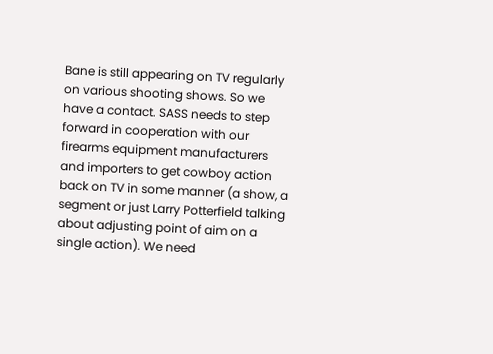Bane is still appearing on TV regularly on various shooting shows. So we have a contact. SASS needs to step forward in cooperation with our firearms equipment manufacturers and importers to get cowboy action back on TV in some manner (a show, a segment or just Larry Potterfield talking about adjusting point of aim on a single action). We need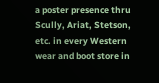a poster presence thru Scully, Ariat, Stetson, etc. in every Western wear and boot store in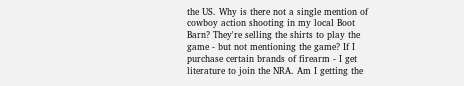the US. Why is there not a single mention of cowboy action shooting in my local Boot Barn? They're selling the shirts to play the game - but not mentioning the game? If I purchase certain brands of firearm - I get literature to join the NRA. Am I getting the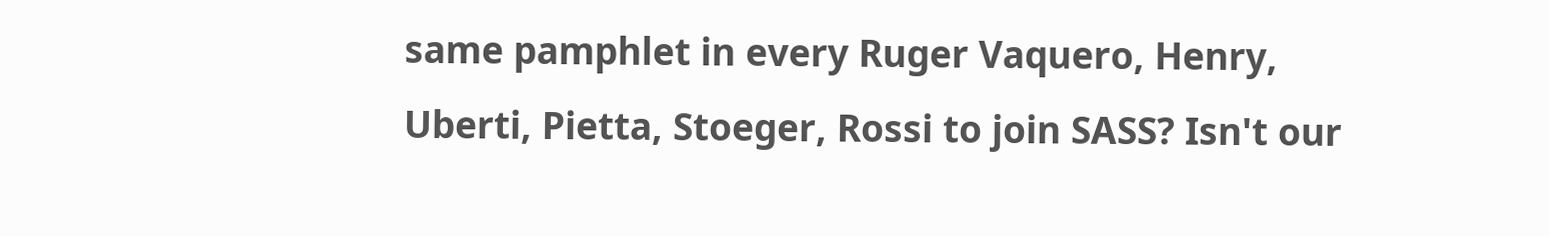same pamphlet in every Ruger Vaquero, Henry, Uberti, Pietta, Stoeger, Rossi to join SASS? Isn't our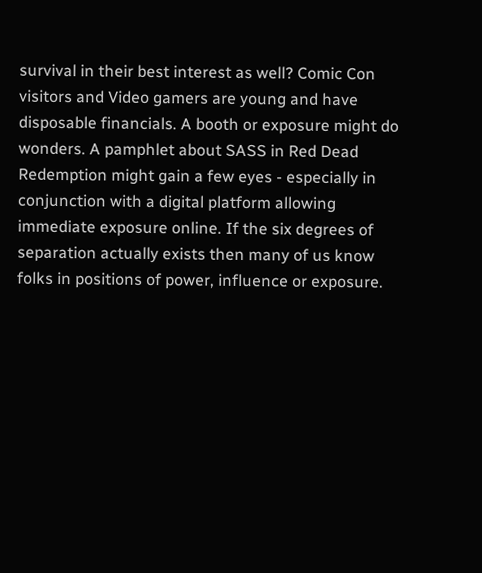survival in their best interest as well? Comic Con visitors and Video gamers are young and have disposable financials. A booth or exposure might do wonders. A pamphlet about SASS in Red Dead Redemption might gain a few eyes - especially in conjunction with a digital platform allowing immediate exposure online. If the six degrees of separation actually exists then many of us know folks in positions of power, influence or exposure.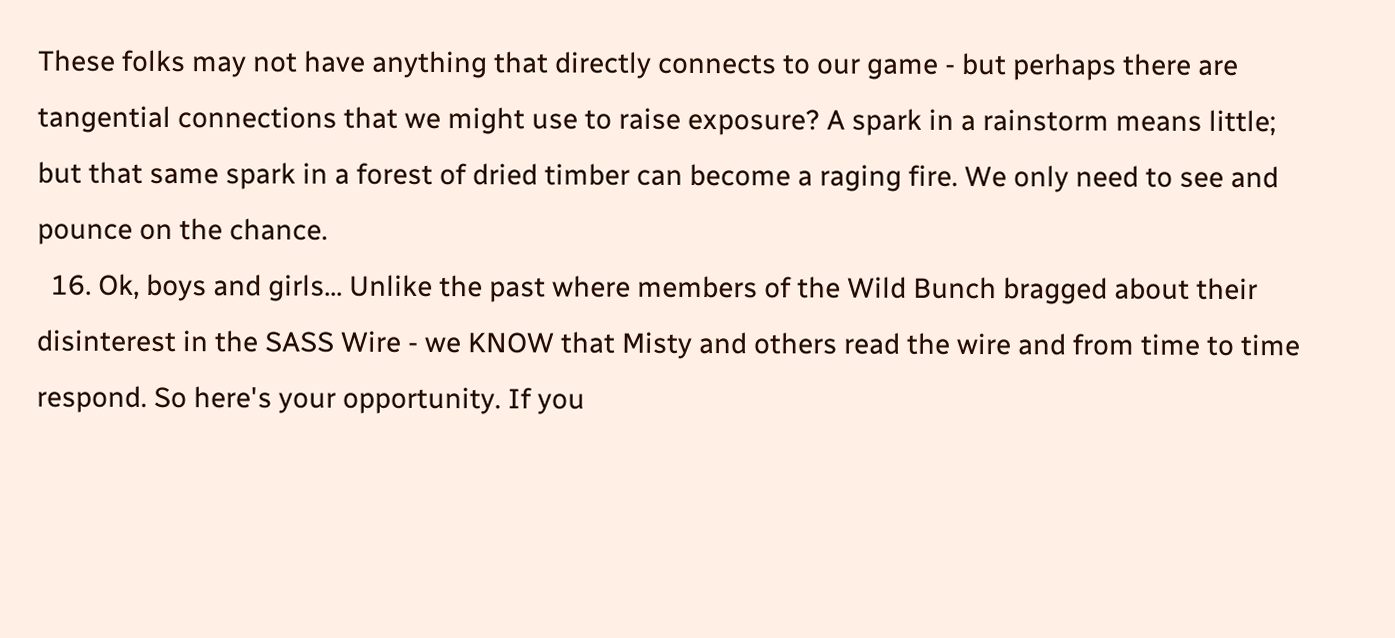These folks may not have anything that directly connects to our game - but perhaps there are tangential connections that we might use to raise exposure? A spark in a rainstorm means little; but that same spark in a forest of dried timber can become a raging fire. We only need to see and pounce on the chance.
  16. Ok, boys and girls... Unlike the past where members of the Wild Bunch bragged about their disinterest in the SASS Wire - we KNOW that Misty and others read the wire and from time to time respond. So here's your opportunity. If you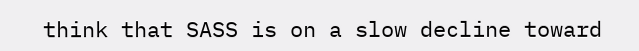think that SASS is on a slow decline toward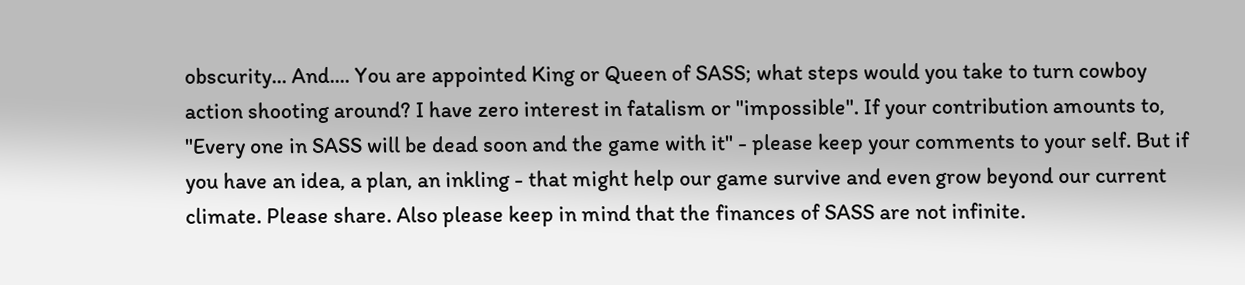obscurity... And.... You are appointed King or Queen of SASS; what steps would you take to turn cowboy action shooting around? I have zero interest in fatalism or "impossible". If your contribution amounts to, "Every one in SASS will be dead soon and the game with it" - please keep your comments to your self. But if you have an idea, a plan, an inkling - that might help our game survive and even grow beyond our current climate. Please share. Also please keep in mind that the finances of SASS are not infinite.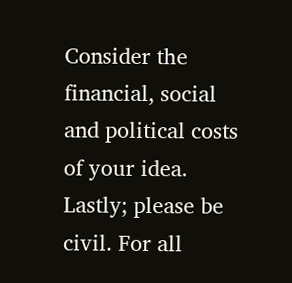Consider the financial, social and political costs of your idea. Lastly; please be civil. For all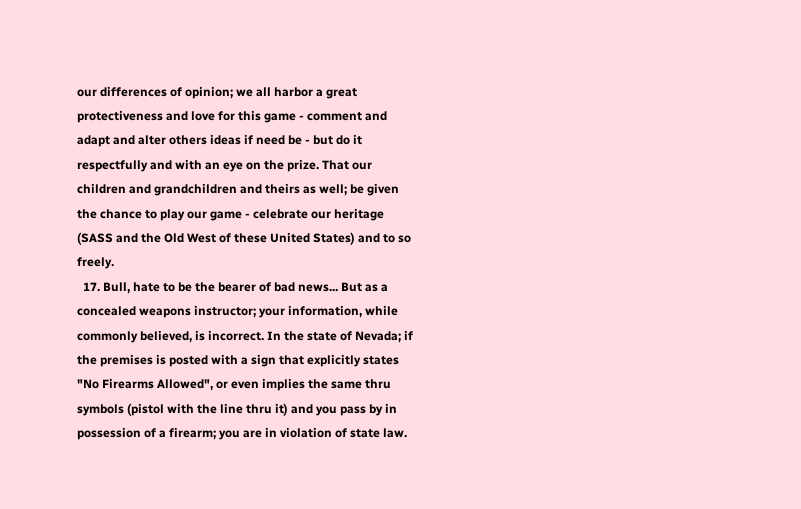our differences of opinion; we all harbor a great protectiveness and love for this game - comment and adapt and alter others ideas if need be - but do it respectfully and with an eye on the prize. That our children and grandchildren and theirs as well; be given the chance to play our game - celebrate our heritage (SASS and the Old West of these United States) and to so freely.
  17. Bull, hate to be the bearer of bad news... But as a concealed weapons instructor; your information, while commonly believed, is incorrect. In the state of Nevada; if the premises is posted with a sign that explicitly states "No Firearms Allowed", or even implies the same thru symbols (pistol with the line thru it) and you pass by in possession of a firearm; you are in violation of state law.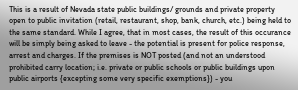This is a result of Nevada state public buildings/ grounds and private property open to public invitation (retail, restaurant, shop, bank, church, etc.) being held to the same standard. While I agree, that in most cases, the result of this occurance will be simply being asked to leave - the potential is present for police response, arrest and charges. If the premises is NOT posted (and not an understood prohibited carry location; i.e. private or public schools or public buildings upon public airports {excepting some very specific exemptions}) - you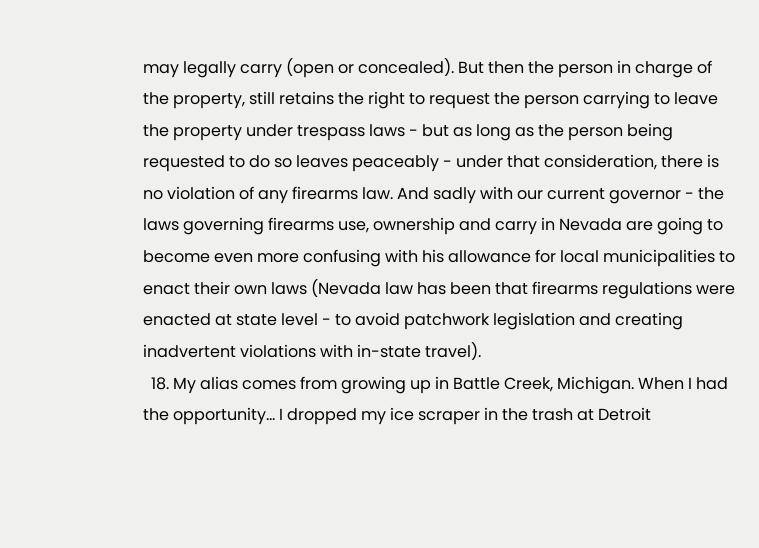may legally carry (open or concealed). But then the person in charge of the property, still retains the right to request the person carrying to leave the property under trespass laws - but as long as the person being requested to do so leaves peaceably - under that consideration, there is no violation of any firearms law. And sadly with our current governor - the laws governing firearms use, ownership and carry in Nevada are going to become even more confusing with his allowance for local municipalities to enact their own laws (Nevada law has been that firearms regulations were enacted at state level - to avoid patchwork legislation and creating inadvertent violations with in-state travel).
  18. My alias comes from growing up in Battle Creek, Michigan. When I had the opportunity... I dropped my ice scraper in the trash at Detroit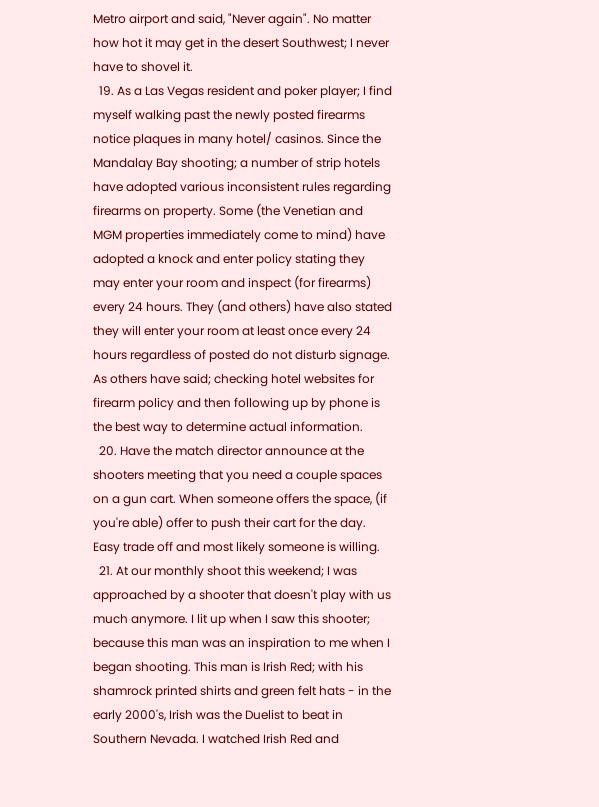Metro airport and said, "Never again". No matter how hot it may get in the desert Southwest; I never have to shovel it.
  19. As a Las Vegas resident and poker player; I find myself walking past the newly posted firearms notice plaques in many hotel/ casinos. Since the Mandalay Bay shooting; a number of strip hotels have adopted various inconsistent rules regarding firearms on property. Some (the Venetian and MGM properties immediately come to mind) have adopted a knock and enter policy stating they may enter your room and inspect (for firearms) every 24 hours. They (and others) have also stated they will enter your room at least once every 24 hours regardless of posted do not disturb signage. As others have said; checking hotel websites for firearm policy and then following up by phone is the best way to determine actual information.
  20. Have the match director announce at the shooters meeting that you need a couple spaces on a gun cart. When someone offers the space, (if you're able) offer to push their cart for the day. Easy trade off and most likely someone is willing.
  21. At our monthly shoot this weekend; I was approached by a shooter that doesn't play with us much anymore. I lit up when I saw this shooter; because this man was an inspiration to me when I began shooting. This man is Irish Red; with his shamrock printed shirts and green felt hats - in the early 2000's, Irish was the Duelist to beat in Southern Nevada. I watched Irish Red and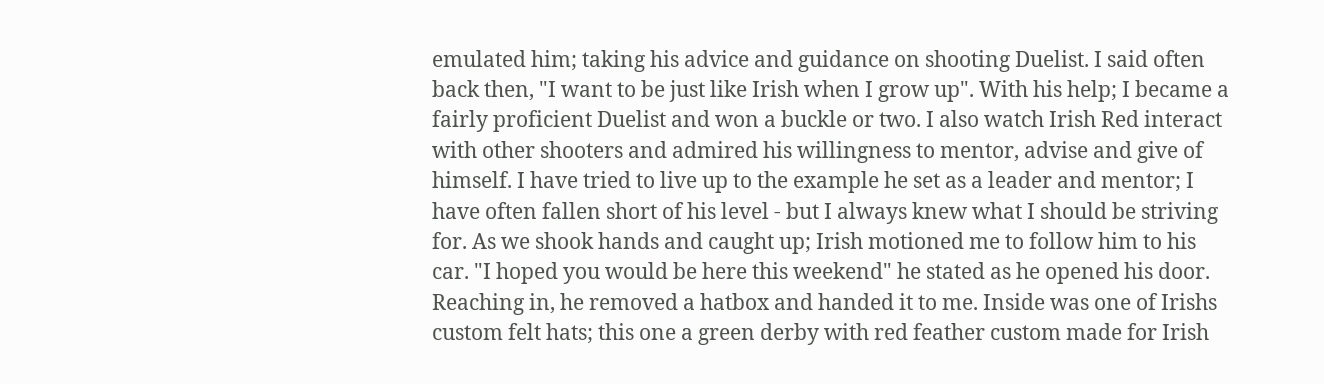emulated him; taking his advice and guidance on shooting Duelist. I said often back then, "I want to be just like Irish when I grow up". With his help; I became a fairly proficient Duelist and won a buckle or two. I also watch Irish Red interact with other shooters and admired his willingness to mentor, advise and give of himself. I have tried to live up to the example he set as a leader and mentor; I have often fallen short of his level - but I always knew what I should be striving for. As we shook hands and caught up; Irish motioned me to follow him to his car. "I hoped you would be here this weekend" he stated as he opened his door. Reaching in, he removed a hatbox and handed it to me. Inside was one of Irishs custom felt hats; this one a green derby with red feather custom made for Irish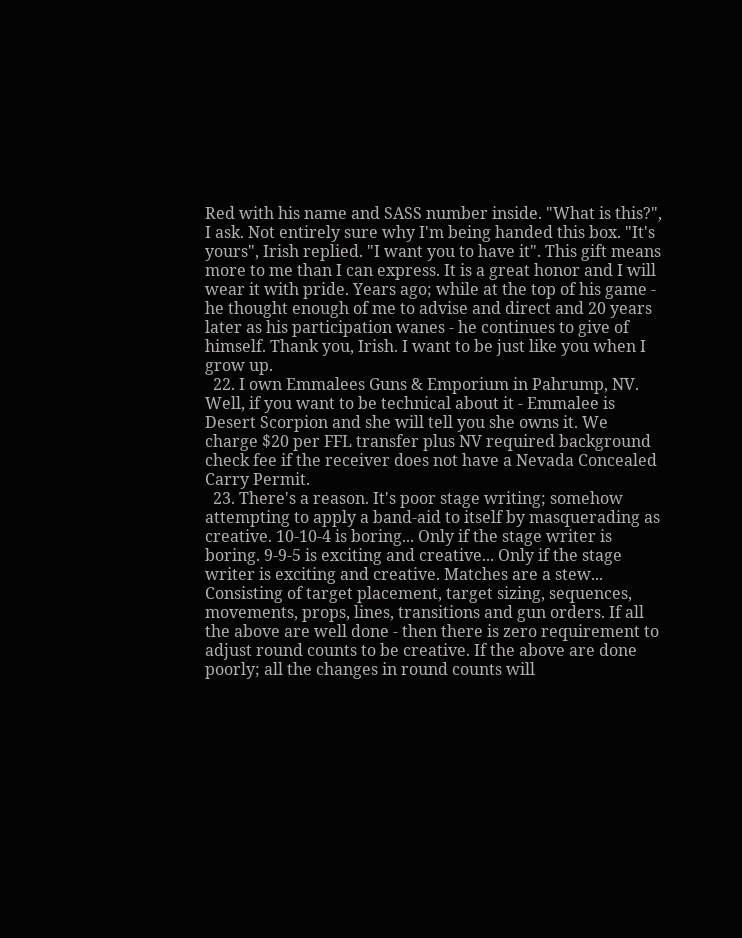Red with his name and SASS number inside. "What is this?", I ask. Not entirely sure why I'm being handed this box. "It's yours", Irish replied. "I want you to have it". This gift means more to me than I can express. It is a great honor and I will wear it with pride. Years ago; while at the top of his game - he thought enough of me to advise and direct and 20 years later as his participation wanes - he continues to give of himself. Thank you, Irish. I want to be just like you when I grow up.
  22. I own Emmalees Guns & Emporium in Pahrump, NV. Well, if you want to be technical about it - Emmalee is Desert Scorpion and she will tell you she owns it. We charge $20 per FFL transfer plus NV required background check fee if the receiver does not have a Nevada Concealed Carry Permit.
  23. There's a reason. It's poor stage writing; somehow attempting to apply a band-aid to itself by masquerading as creative. 10-10-4 is boring... Only if the stage writer is boring. 9-9-5 is exciting and creative... Only if the stage writer is exciting and creative. Matches are a stew... Consisting of target placement, target sizing, sequences, movements, props, lines, transitions and gun orders. If all the above are well done - then there is zero requirement to adjust round counts to be creative. If the above are done poorly; all the changes in round counts will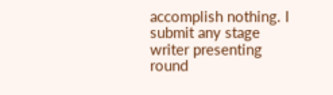accomplish nothing. I submit any stage writer presenting round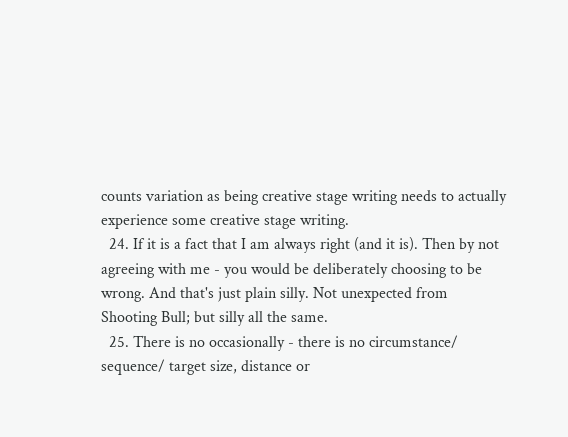counts variation as being creative stage writing needs to actually experience some creative stage writing.
  24. If it is a fact that I am always right (and it is). Then by not agreeing with me - you would be deliberately choosing to be wrong. And that's just plain silly. Not unexpected from Shooting Bull; but silly all the same.
  25. There is no occasionally - there is no circumstance/ sequence/ target size, distance or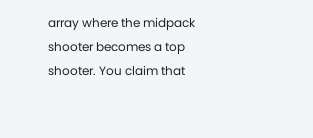array where the midpack shooter becomes a top shooter. You claim that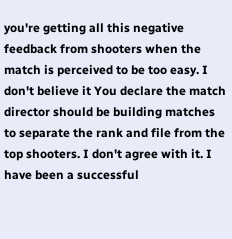you're getting all this negative feedback from shooters when the match is perceived to be too easy. I don't believe it You declare the match director should be building matches to separate the rank and file from the top shooters. I don't agree with it. I have been a successful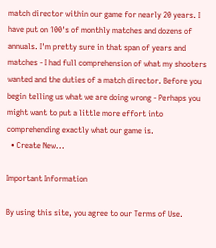match director within our game for nearly 20 years. I have put on 100's of monthly matches and dozens of annuals. I'm pretty sure in that span of years and matches - I had full comprehension of what my shooters wanted and the duties of a match director. Before you begin telling us what we are doing wrong - Perhaps you might want to put a little more effort into comprehending exactly what our game is.
  • Create New...

Important Information

By using this site, you agree to our Terms of Use.